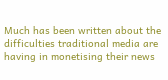Much has been written about the difficulties traditional media are having in monetising their news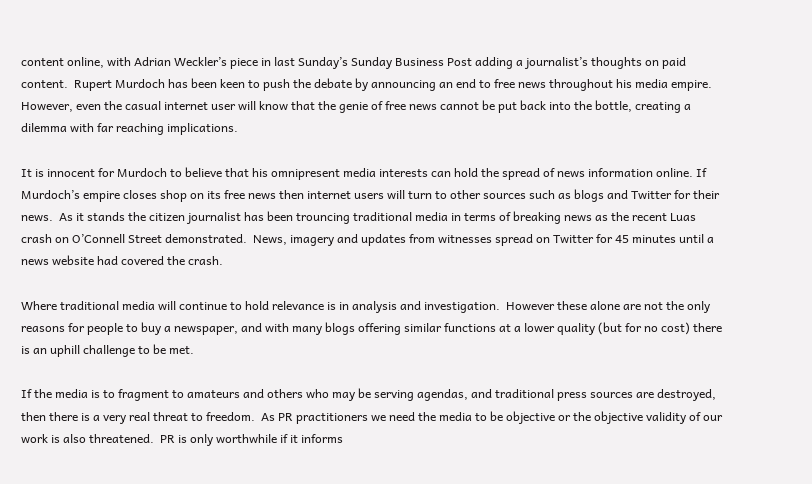content online, with Adrian Weckler’s piece in last Sunday’s Sunday Business Post adding a journalist’s thoughts on paid content.  Rupert Murdoch has been keen to push the debate by announcing an end to free news throughout his media empire.  However, even the casual internet user will know that the genie of free news cannot be put back into the bottle, creating a dilemma with far reaching implications.

It is innocent for Murdoch to believe that his omnipresent media interests can hold the spread of news information online. If Murdoch’s empire closes shop on its free news then internet users will turn to other sources such as blogs and Twitter for their news.  As it stands the citizen journalist has been trouncing traditional media in terms of breaking news as the recent Luas crash on O’Connell Street demonstrated.  News, imagery and updates from witnesses spread on Twitter for 45 minutes until a news website had covered the crash.

Where traditional media will continue to hold relevance is in analysis and investigation.  However these alone are not the only reasons for people to buy a newspaper, and with many blogs offering similar functions at a lower quality (but for no cost) there is an uphill challenge to be met.

If the media is to fragment to amateurs and others who may be serving agendas, and traditional press sources are destroyed, then there is a very real threat to freedom.  As PR practitioners we need the media to be objective or the objective validity of our work is also threatened.  PR is only worthwhile if it informs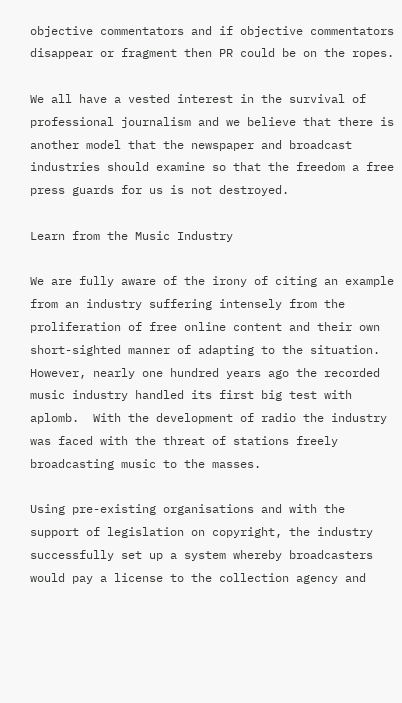objective commentators and if objective commentators disappear or fragment then PR could be on the ropes.

We all have a vested interest in the survival of professional journalism and we believe that there is another model that the newspaper and broadcast industries should examine so that the freedom a free press guards for us is not destroyed.

Learn from the Music Industry

We are fully aware of the irony of citing an example from an industry suffering intensely from the proliferation of free online content and their own short-sighted manner of adapting to the situation.  However, nearly one hundred years ago the recorded music industry handled its first big test with aplomb.  With the development of radio the industry was faced with the threat of stations freely broadcasting music to the masses.

Using pre-existing organisations and with the support of legislation on copyright, the industry successfully set up a system whereby broadcasters would pay a license to the collection agency and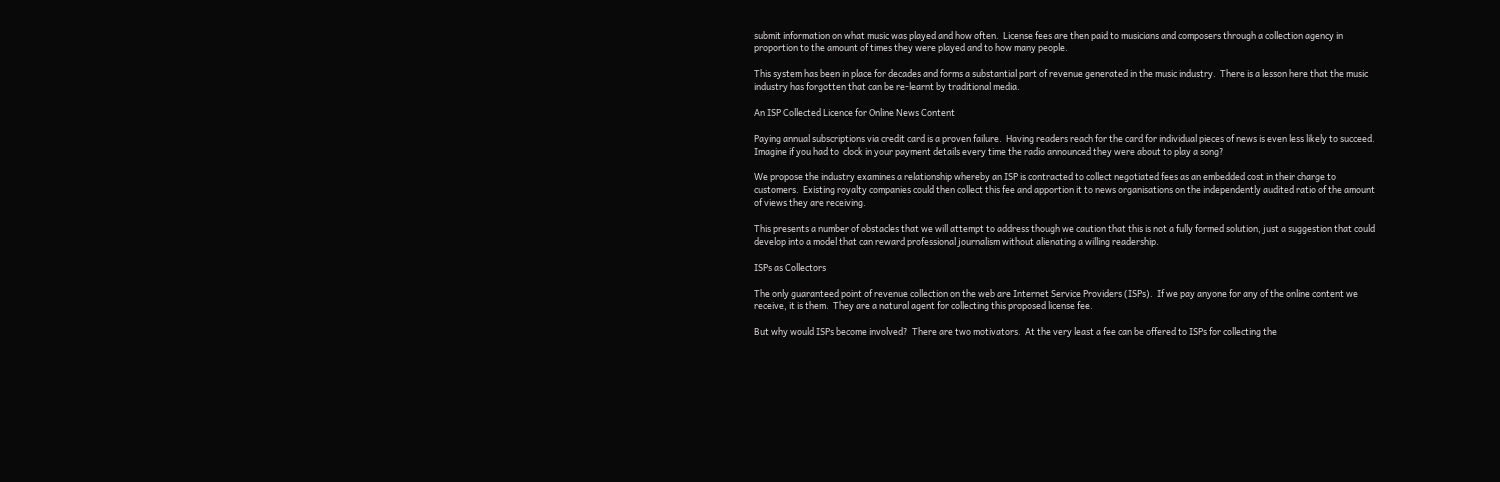submit information on what music was played and how often.  License fees are then paid to musicians and composers through a collection agency in proportion to the amount of times they were played and to how many people.

This system has been in place for decades and forms a substantial part of revenue generated in the music industry.  There is a lesson here that the music industry has forgotten that can be re-learnt by traditional media.

An ISP Collected Licence for Online News Content

Paying annual subscriptions via credit card is a proven failure.  Having readers reach for the card for individual pieces of news is even less likely to succeed.  Imagine if you had to  clock in your payment details every time the radio announced they were about to play a song?

We propose the industry examines a relationship whereby an ISP is contracted to collect negotiated fees as an embedded cost in their charge to customers.  Existing royalty companies could then collect this fee and apportion it to news organisations on the independently audited ratio of the amount of views they are receiving.

This presents a number of obstacles that we will attempt to address though we caution that this is not a fully formed solution, just a suggestion that could develop into a model that can reward professional journalism without alienating a willing readership.

ISPs as Collectors

The only guaranteed point of revenue collection on the web are Internet Service Providers (ISPs).  If we pay anyone for any of the online content we receive, it is them.  They are a natural agent for collecting this proposed license fee.

But why would ISPs become involved?  There are two motivators.  At the very least a fee can be offered to ISPs for collecting the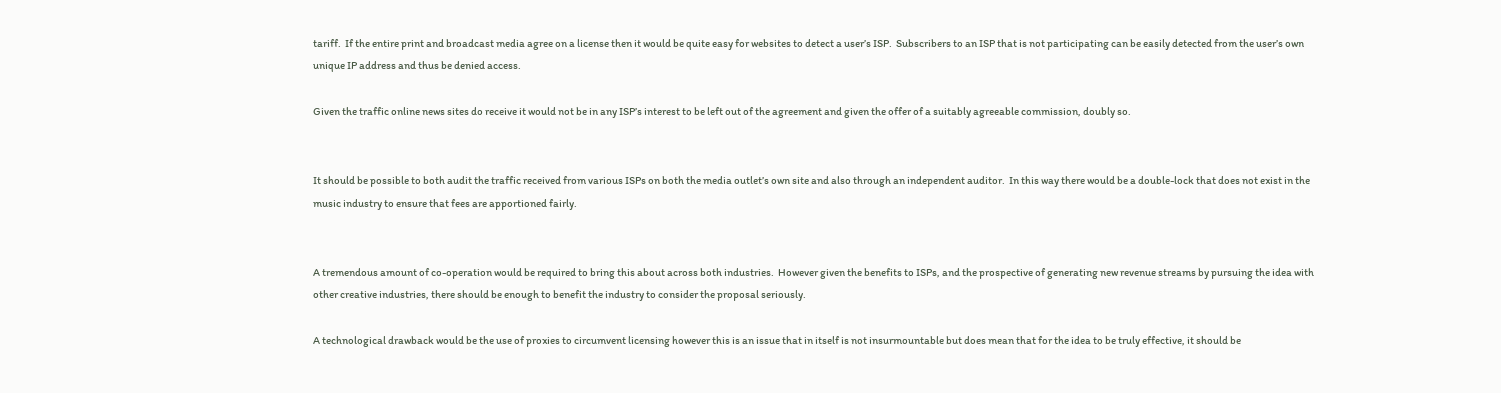tariff.  If the entire print and broadcast media agree on a license then it would be quite easy for websites to detect a user’s ISP.  Subscribers to an ISP that is not participating can be easily detected from the user’s own unique IP address and thus be denied access.

Given the traffic online news sites do receive it would not be in any ISP’s interest to be left out of the agreement and given the offer of a suitably agreeable commission, doubly so.


It should be possible to both audit the traffic received from various ISPs on both the media outlet’s own site and also through an independent auditor.  In this way there would be a double-lock that does not exist in the music industry to ensure that fees are apportioned fairly.


A tremendous amount of co-operation would be required to bring this about across both industries.  However given the benefits to ISPs, and the prospective of generating new revenue streams by pursuing the idea with other creative industries, there should be enough to benefit the industry to consider the proposal seriously.

A technological drawback would be the use of proxies to circumvent licensing however this is an issue that in itself is not insurmountable but does mean that for the idea to be truly effective, it should be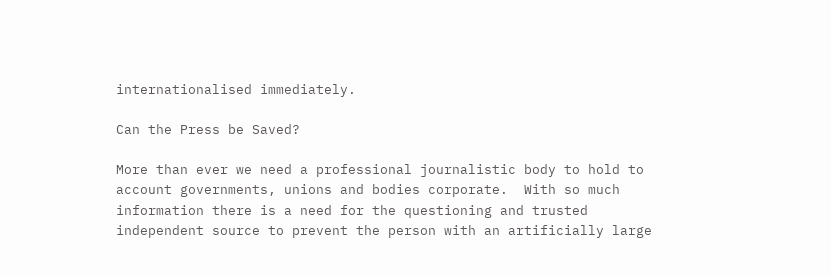internationalised immediately.

Can the Press be Saved?

More than ever we need a professional journalistic body to hold to account governments, unions and bodies corporate.  With so much information there is a need for the questioning and trusted independent source to prevent the person with an artificially large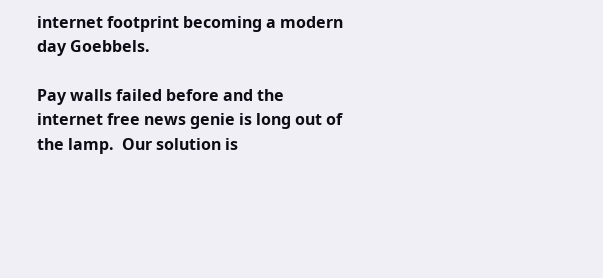internet footprint becoming a modern day Goebbels.

Pay walls failed before and the internet free news genie is long out of the lamp.  Our solution is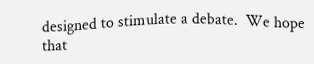designed to stimulate a debate.  We hope that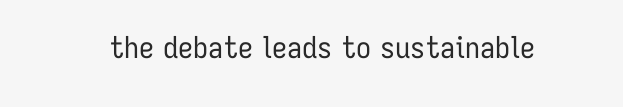the debate leads to sustainable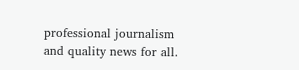professional journalism and quality news for all.